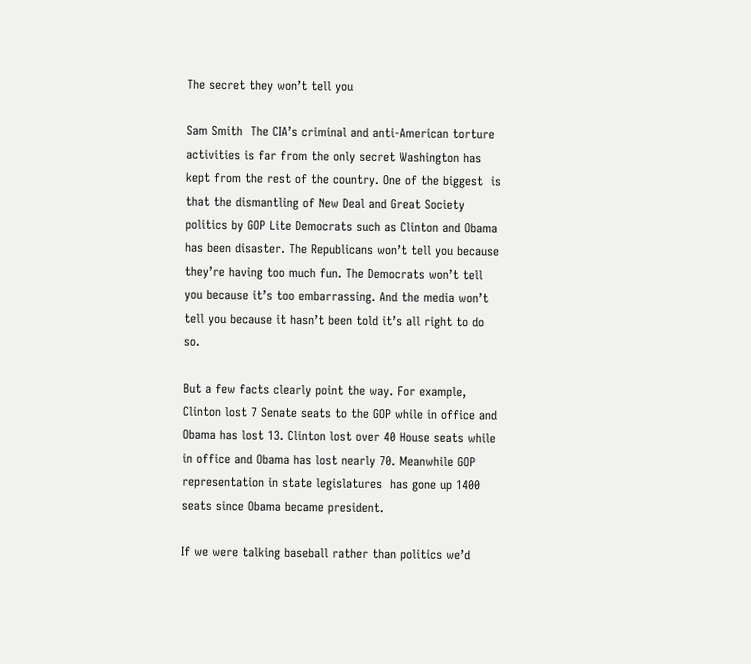The secret they won’t tell you

Sam Smith  The CIA’s criminal and anti-American torture activities is far from the only secret Washington has kept from the rest of the country. One of the biggest  is that the dismantling of New Deal and Great Society politics by GOP Lite Democrats such as Clinton and Obama has been disaster. The Republicans won’t tell you because they’re having too much fun. The Democrats won’t tell you because it’s too embarrassing. And the media won’t tell you because it hasn’t been told it’s all right to do so.

But a few facts clearly point the way. For example, Clinton lost 7 Senate seats to the GOP while in office and Obama has lost 13. Clinton lost over 40 House seats while in office and Obama has lost nearly 70. Meanwhile GOP representation in state legislatures  has gone up 1400 seats since Obama became president.

If we were talking baseball rather than politics we’d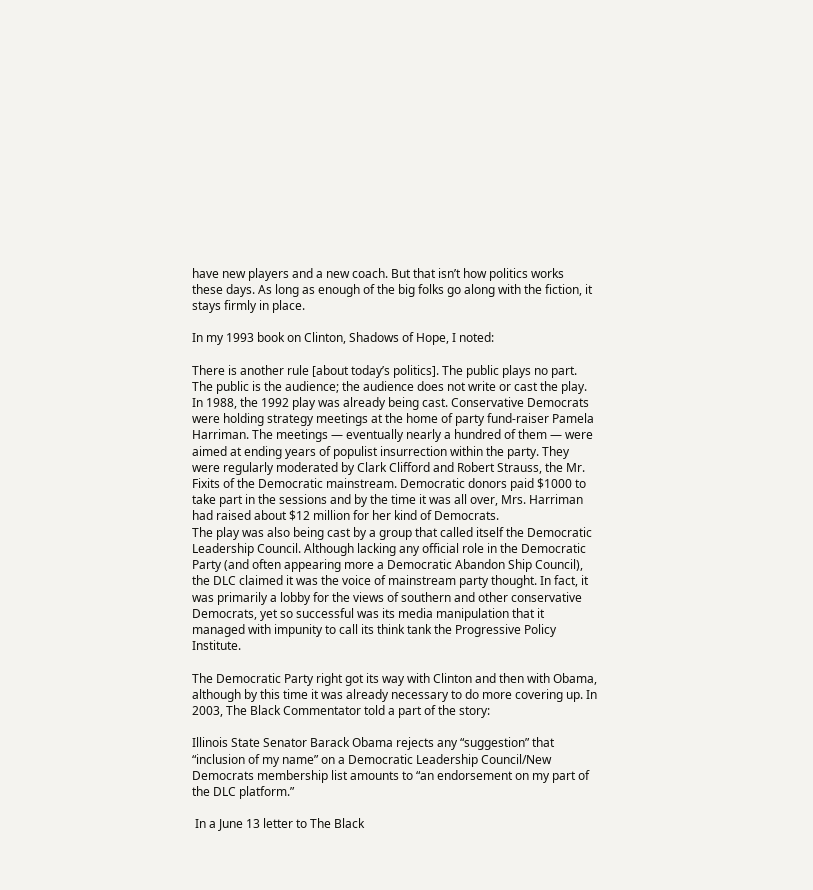have new players and a new coach. But that isn’t how politics works these days. As long as enough of the big folks go along with the fiction, it stays firmly in place.

In my 1993 book on Clinton, Shadows of Hope, I noted:

There is another rule [about today’s politics]. The public plays no part. The public is the audience; the audience does not write or cast the play. In 1988, the 1992 play was already being cast. Conservative Democrats were holding strategy meetings at the home of party fund-raiser Pamela Harriman. The meetings — eventually nearly a hundred of them — were aimed at ending years of populist insurrection within the party. They were regularly moderated by Clark Clifford and Robert Strauss, the Mr. Fixits of the Democratic mainstream. Democratic donors paid $1000 to take part in the sessions and by the time it was all over, Mrs. Harriman had raised about $12 million for her kind of Democrats.
The play was also being cast by a group that called itself the Democratic Leadership Council. Although lacking any official role in the Democratic Party (and often appearing more a Democratic Abandon Ship Council), the DLC claimed it was the voice of mainstream party thought. In fact, it was primarily a lobby for the views of southern and other conservative Democrats, yet so successful was its media manipulation that it managed with impunity to call its think tank the Progressive Policy Institute.

The Democratic Party right got its way with Clinton and then with Obama, although by this time it was already necessary to do more covering up. In 2003, The Black Commentator told a part of the story:

Illinois State Senator Barack Obama rejects any “suggestion” that “inclusion of my name” on a Democratic Leadership Council/New Democrats membership list amounts to “an endorsement on my part of the DLC platform.”

 In a June 13 letter to The Black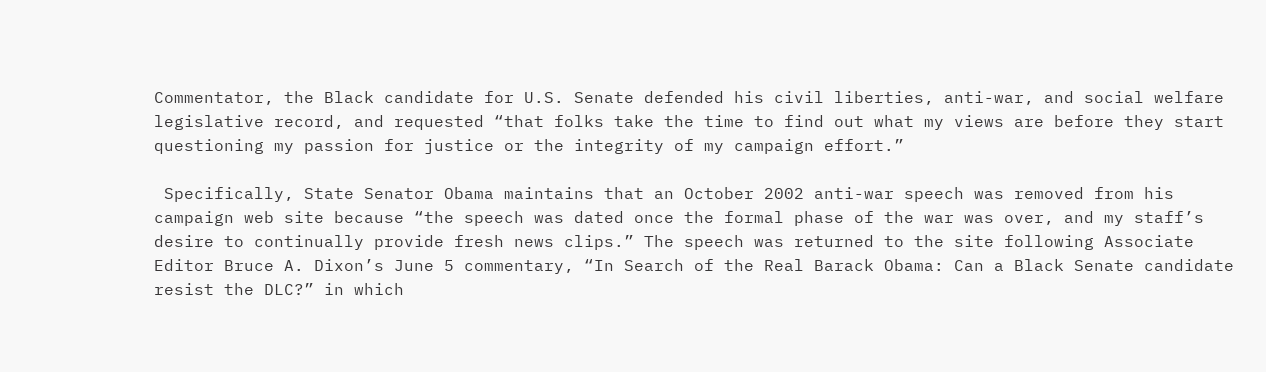Commentator, the Black candidate for U.S. Senate defended his civil liberties, anti-war, and social welfare legislative record, and requested “that folks take the time to find out what my views are before they start questioning my passion for justice or the integrity of my campaign effort.”

 Specifically, State Senator Obama maintains that an October 2002 anti-war speech was removed from his campaign web site because “the speech was dated once the formal phase of the war was over, and my staff’s desire to continually provide fresh news clips.” The speech was returned to the site following Associate Editor Bruce A. Dixon’s June 5 commentary, “In Search of the Real Barack Obama: Can a Black Senate candidate resist the DLC?” in which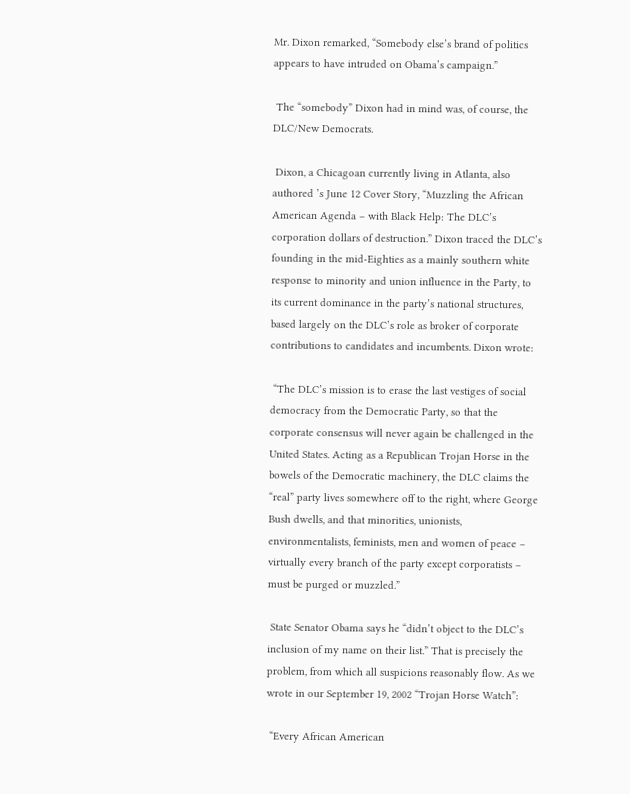Mr. Dixon remarked, “Somebody else’s brand of politics appears to have intruded on Obama’s campaign.”

 The “somebody” Dixon had in mind was, of course, the DLC/New Democrats.

 Dixon, a Chicagoan currently living in Atlanta, also authored ’s June 12 Cover Story, “Muzzling the African American Agenda – with Black Help: The DLC’s corporation dollars of destruction.” Dixon traced the DLC’s founding in the mid-Eighties as a mainly southern white response to minority and union influence in the Party, to its current dominance in the party’s national structures, based largely on the DLC’s role as broker of corporate contributions to candidates and incumbents. Dixon wrote:

 “The DLC’s mission is to erase the last vestiges of social democracy from the Democratic Party, so that the corporate consensus will never again be challenged in the United States. Acting as a Republican Trojan Horse in the bowels of the Democratic machinery, the DLC claims the “real” party lives somewhere off to the right, where George Bush dwells, and that minorities, unionists, environmentalists, feminists, men and women of peace – virtually every branch of the party except corporatists – must be purged or muzzled.”

 State Senator Obama says he “didn’t object to the DLC’s inclusion of my name on their list.” That is precisely the problem, from which all suspicions reasonably flow. As we wrote in our September 19, 2002 “Trojan Horse Watch”:

 “Every African American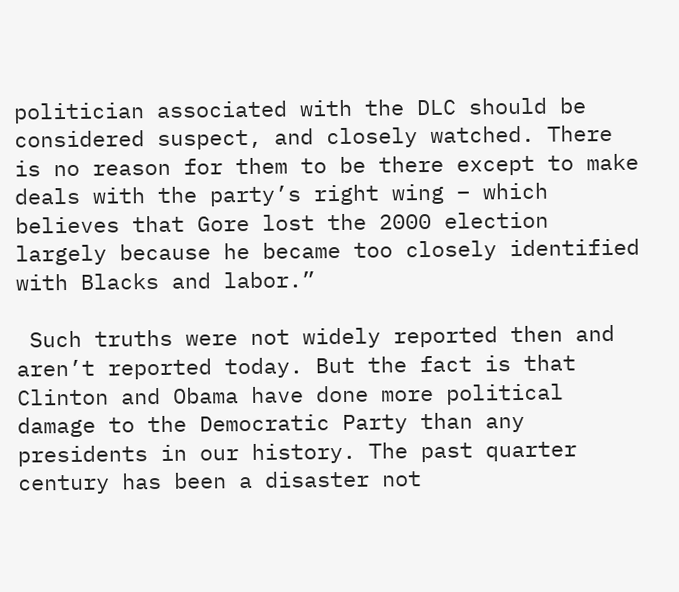politician associated with the DLC should be considered suspect, and closely watched. There is no reason for them to be there except to make deals with the party’s right wing – which believes that Gore lost the 2000 election largely because he became too closely identified with Blacks and labor.”

 Such truths were not widely reported then and aren’t reported today. But the fact is that Clinton and Obama have done more political damage to the Democratic Party than any presidents in our history. The past quarter century has been a disaster not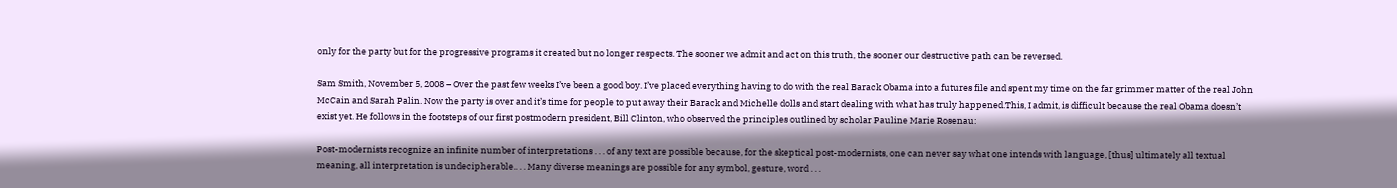only for the party but for the progressive programs it created but no longer respects. The sooner we admit and act on this truth, the sooner our destructive path can be reversed.

Sam Smith, November 5, 2008 – Over the past few weeks I’ve been a good boy. I’ve placed everything having to do with the real Barack Obama into a futures file and spent my time on the far grimmer matter of the real John McCain and Sarah Palin. Now the party is over and it’s time for people to put away their Barack and Michelle dolls and start dealing with what has truly happened.This, I admit, is difficult because the real Obama doesn’t exist yet. He follows in the footsteps of our first postmodern president, Bill Clinton, who observed the principles outlined by scholar Pauline Marie Rosenau:

Post-modernists recognize an infinite number of interpretations . . . of any text are possible because, for the skeptical post-modernists, one can never say what one intends with language, [thus] ultimately all textual meaning, all interpretation is undecipherable.. . . Many diverse meanings are possible for any symbol, gesture, word . . .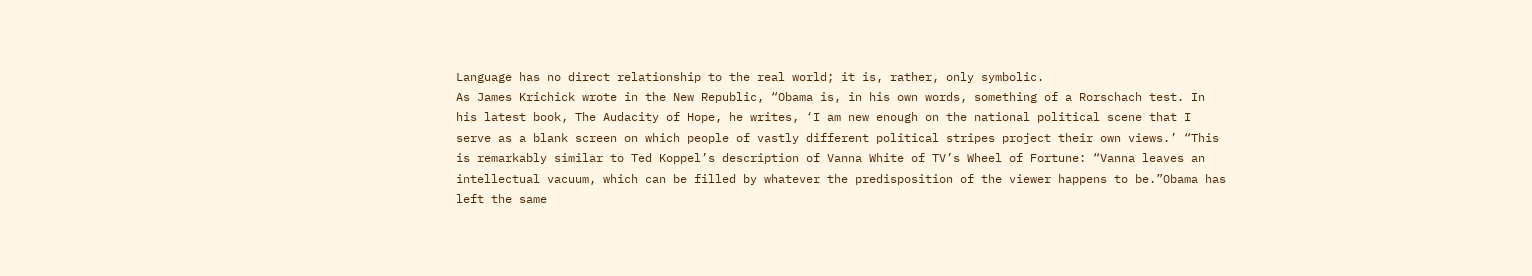Language has no direct relationship to the real world; it is, rather, only symbolic.
As James Krichick wrote in the New Republic, “Obama is, in his own words, something of a Rorschach test. In his latest book, The Audacity of Hope, he writes, ‘I am new enough on the national political scene that I serve as a blank screen on which people of vastly different political stripes project their own views.’ “This is remarkably similar to Ted Koppel’s description of Vanna White of TV’s Wheel of Fortune: “Vanna leaves an intellectual vacuum, which can be filled by whatever the predisposition of the viewer happens to be.”Obama has left the same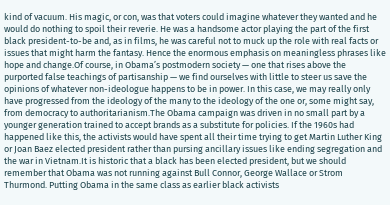kind of vacuum. His magic, or con, was that voters could imagine whatever they wanted and he would do nothing to spoil their reverie. He was a handsome actor playing the part of the first black president-to-be and, as in films, he was careful not to muck up the role with real facts or issues that might harm the fantasy. Hence the enormous emphasis on meaningless phrases like hope and change.Of course, in Obama’s postmodern society — one that rises above the purported false teachings of partisanship — we find ourselves with little to steer us save the opinions of whatever non-ideologue happens to be in power. In this case, we may really only have progressed from the ideology of the many to the ideology of the one or, some might say, from democracy to authoritarianism.The Obama campaign was driven in no small part by a younger generation trained to accept brands as a substitute for policies. If the 1960s had happened like this, the activists would have spent all their time trying to get Martin Luther King or Joan Baez elected president rather than pursing ancillary issues like ending segregation and the war in Vietnam.It is historic that a black has been elected president, but we should remember that Obama was not running against Bull Connor, George Wallace or Strom Thurmond. Putting Obama in the same class as earlier black activists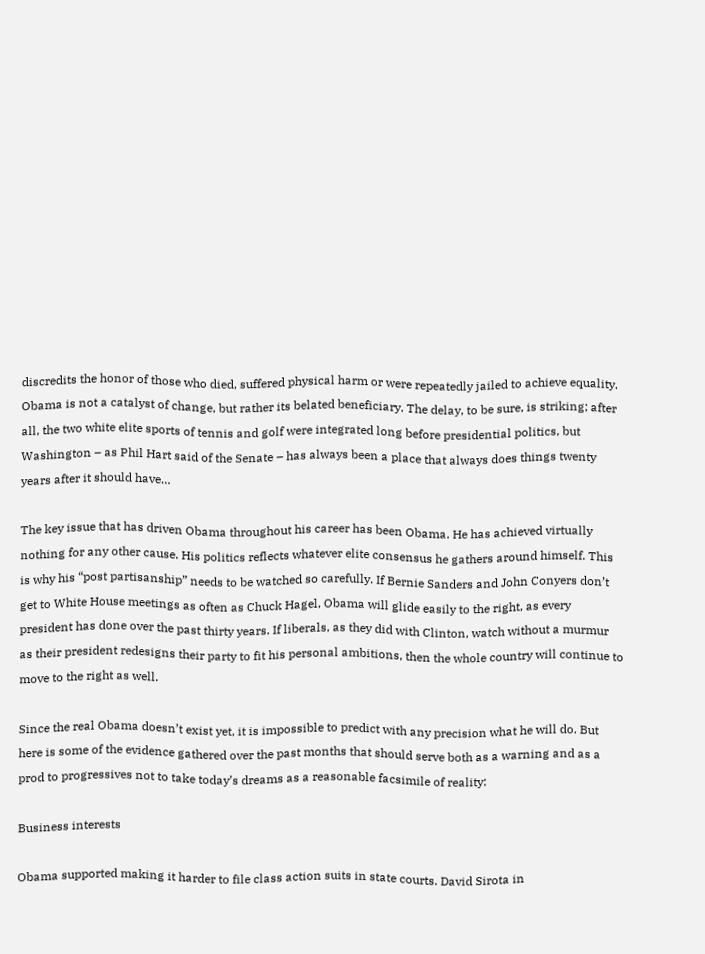discredits the honor of those who died, suffered physical harm or were repeatedly jailed to achieve equality. Obama is not a catalyst of change, but rather its belated beneficiary. The delay, to be sure, is striking; after all, the two white elite sports of tennis and golf were integrated long before presidential politics, but Washington – as Phil Hart said of the Senate – has always been a place that always does things twenty years after it should have…

The key issue that has driven Obama throughout his career has been Obama. He has achieved virtually nothing for any other cause. His politics reflects whatever elite consensus he gathers around himself. This is why his “post partisanship” needs to be watched so carefully. If Bernie Sanders and John Conyers don’t get to White House meetings as often as Chuck Hagel, Obama will glide easily to the right, as every president has done over the past thirty years. If liberals, as they did with Clinton, watch without a murmur as their president redesigns their party to fit his personal ambitions, then the whole country will continue to move to the right as well.

Since the real Obama doesn’t exist yet, it is impossible to predict with any precision what he will do. But here is some of the evidence gathered over the past months that should serve both as a warning and as a prod to progressives not to take today’s dreams as a reasonable facsimile of reality:

Business interests

Obama supported making it harder to file class action suits in state courts. David Sirota in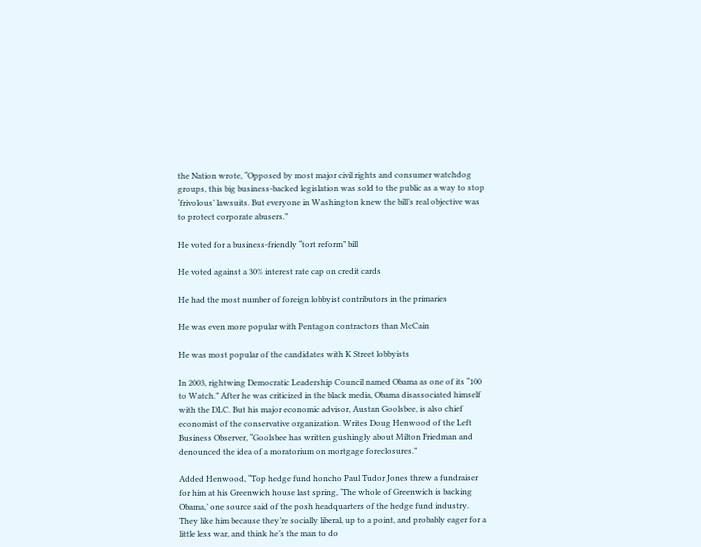the Nation wrote, “Opposed by most major civil rights and consumer watchdog groups, this big business-backed legislation was sold to the public as a way to stop ‘frivolous’ lawsuits. But everyone in Washington knew the bill’s real objective was to protect corporate abusers.”

He voted for a business-friendly “tort reform” bill

He voted against a 30% interest rate cap on credit cards

He had the most number of foreign lobbyist contributors in the primaries

He was even more popular with Pentagon contractors than McCain

He was most popular of the candidates with K Street lobbyists

In 2003, rightwing Democratic Leadership Council named Obama as one of its “100 to Watch.” After he was criticized in the black media, Obama disassociated himself with the DLC. But his major economic advisor, Austan Goolsbee, is also chief economist of the conservative organization. Writes Doug Henwood of the Left Business Observer, “Goolsbee has written gushingly about Milton Friedman and denounced the idea of a moratorium on mortgage foreclosures.”

Added Henwood, “Top hedge fund honcho Paul Tudor Jones threw a fundraiser for him at his Greenwich house last spring, ‘The whole of Greenwich is backing Obama,’ one source said of the posh headquarters of the hedge fund industry. They like him because they’re socially liberal, up to a point, and probably eager for a little less war, and think he’s the man to do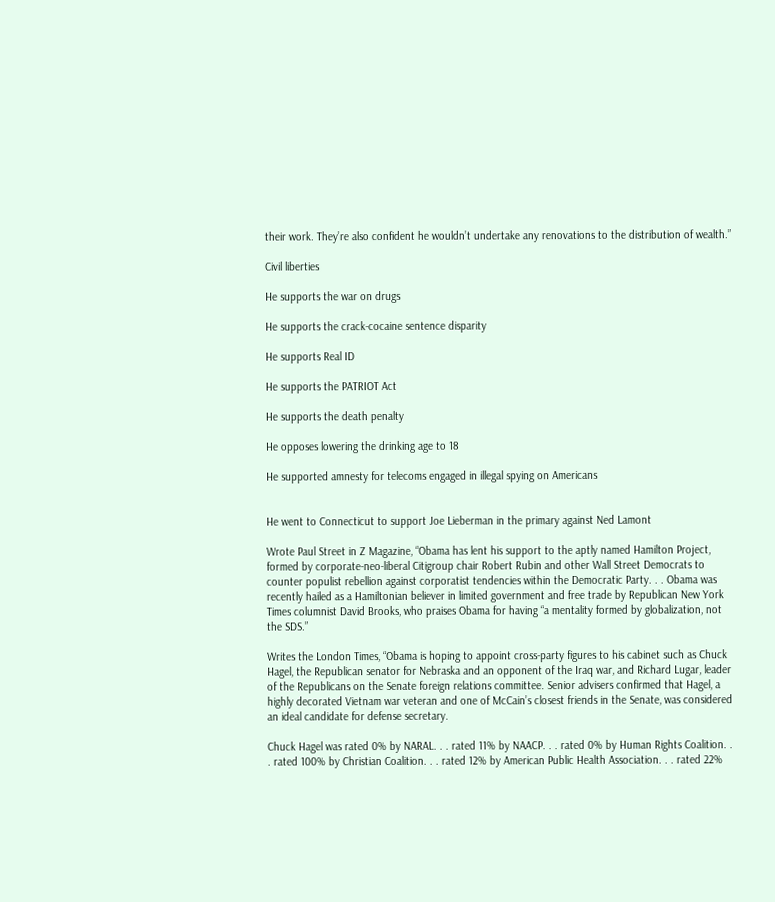their work. They’re also confident he wouldn’t undertake any renovations to the distribution of wealth.”

Civil liberties

He supports the war on drugs

He supports the crack-cocaine sentence disparity

He supports Real ID

He supports the PATRIOT Act

He supports the death penalty

He opposes lowering the drinking age to 18

He supported amnesty for telecoms engaged in illegal spying on Americans


He went to Connecticut to support Joe Lieberman in the primary against Ned Lamont

Wrote Paul Street in Z Magazine, “Obama has lent his support to the aptly named Hamilton Project, formed by corporate-neo-liberal Citigroup chair Robert Rubin and other Wall Street Democrats to counter populist rebellion against corporatist tendencies within the Democratic Party. . . Obama was recently hailed as a Hamiltonian believer in limited government and free trade by Republican New York Times columnist David Brooks, who praises Obama for having “a mentality formed by globalization, not the SDS.”

Writes the London Times, “Obama is hoping to appoint cross-party figures to his cabinet such as Chuck Hagel, the Republican senator for Nebraska and an opponent of the Iraq war, and Richard Lugar, leader of the Republicans on the Senate foreign relations committee. Senior advisers confirmed that Hagel, a highly decorated Vietnam war veteran and one of McCain’s closest friends in the Senate, was considered an ideal candidate for defense secretary.

Chuck Hagel was rated 0% by NARAL. . . rated 11% by NAACP. . . rated 0% by Human Rights Coalition. . . rated 100% by Christian Coalition. . . rated 12% by American Public Health Association. . . rated 22%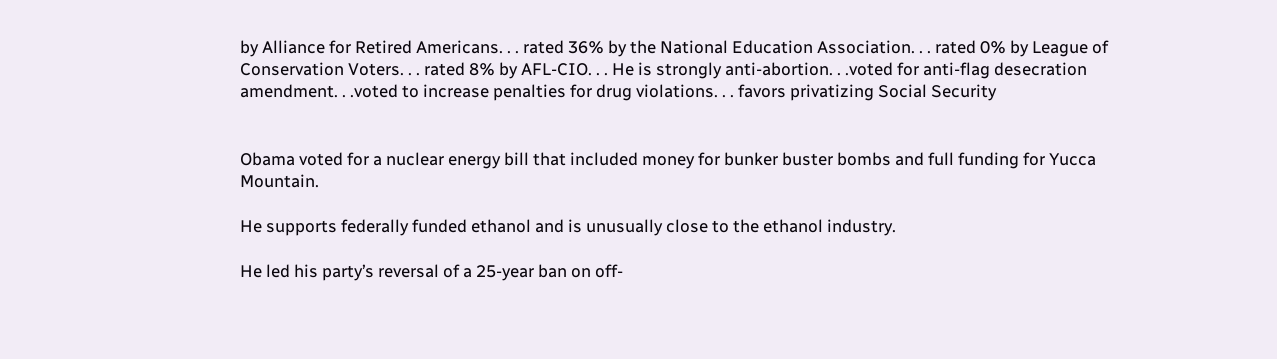by Alliance for Retired Americans. . . rated 36% by the National Education Association. . . rated 0% by League of Conservation Voters. . . rated 8% by AFL-CIO. . . He is strongly anti-abortion. . .voted for anti-flag desecration amendment. . .voted to increase penalties for drug violations. . . favors privatizing Social Security


Obama voted for a nuclear energy bill that included money for bunker buster bombs and full funding for Yucca Mountain.

He supports federally funded ethanol and is unusually close to the ethanol industry.

He led his party’s reversal of a 25-year ban on off-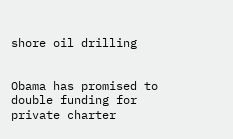shore oil drilling


Obama has promised to double funding for private charter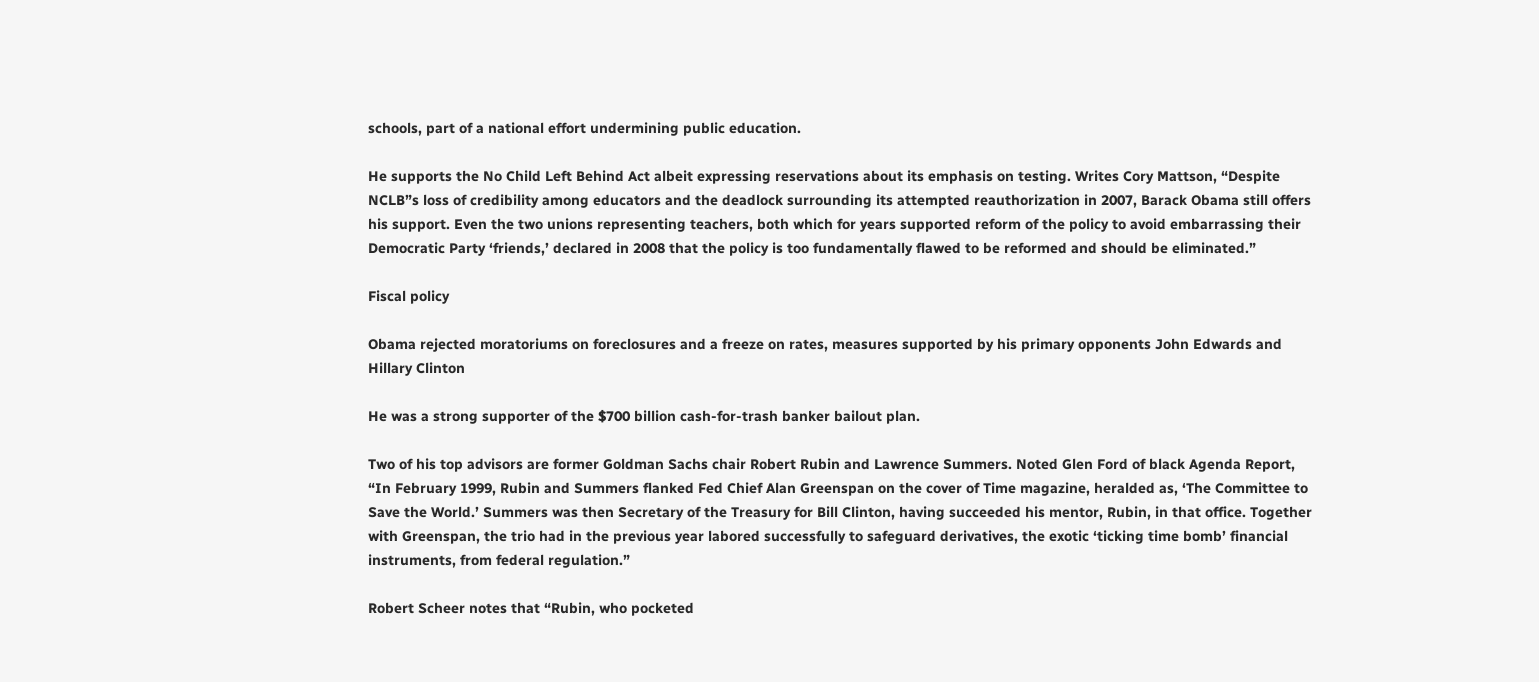schools, part of a national effort undermining public education.

He supports the No Child Left Behind Act albeit expressing reservations about its emphasis on testing. Writes Cory Mattson, “Despite NCLB”s loss of credibility among educators and the deadlock surrounding its attempted reauthorization in 2007, Barack Obama still offers his support. Even the two unions representing teachers, both which for years supported reform of the policy to avoid embarrassing their Democratic Party ‘friends,’ declared in 2008 that the policy is too fundamentally flawed to be reformed and should be eliminated.”

Fiscal policy

Obama rejected moratoriums on foreclosures and a freeze on rates, measures supported by his primary opponents John Edwards and Hillary Clinton

He was a strong supporter of the $700 billion cash-for-trash banker bailout plan.

Two of his top advisors are former Goldman Sachs chair Robert Rubin and Lawrence Summers. Noted Glen Ford of black Agenda Report, “In February 1999, Rubin and Summers flanked Fed Chief Alan Greenspan on the cover of Time magazine, heralded as, ‘The Committee to Save the World.’ Summers was then Secretary of the Treasury for Bill Clinton, having succeeded his mentor, Rubin, in that office. Together with Greenspan, the trio had in the previous year labored successfully to safeguard derivatives, the exotic ‘ticking time bomb’ financial instruments, from federal regulation.”

Robert Scheer notes that “Rubin, who pocketed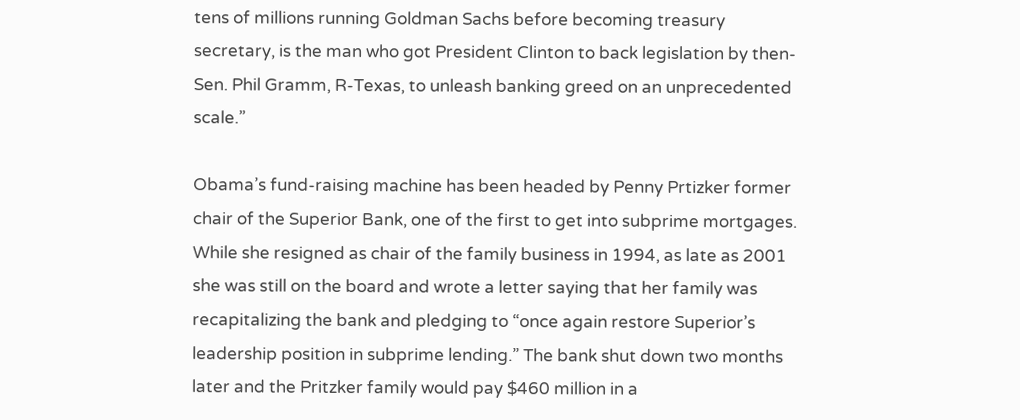tens of millions running Goldman Sachs before becoming treasury secretary, is the man who got President Clinton to back legislation by then-Sen. Phil Gramm, R-Texas, to unleash banking greed on an unprecedented scale.”

Obama’s fund-raising machine has been headed by Penny Prtizker former chair of the Superior Bank, one of the first to get into subprime mortgages. While she resigned as chair of the family business in 1994, as late as 2001 she was still on the board and wrote a letter saying that her family was recapitalizing the bank and pledging to “once again restore Superior’s leadership position in subprime lending.” The bank shut down two months later and the Pritzker family would pay $460 million in a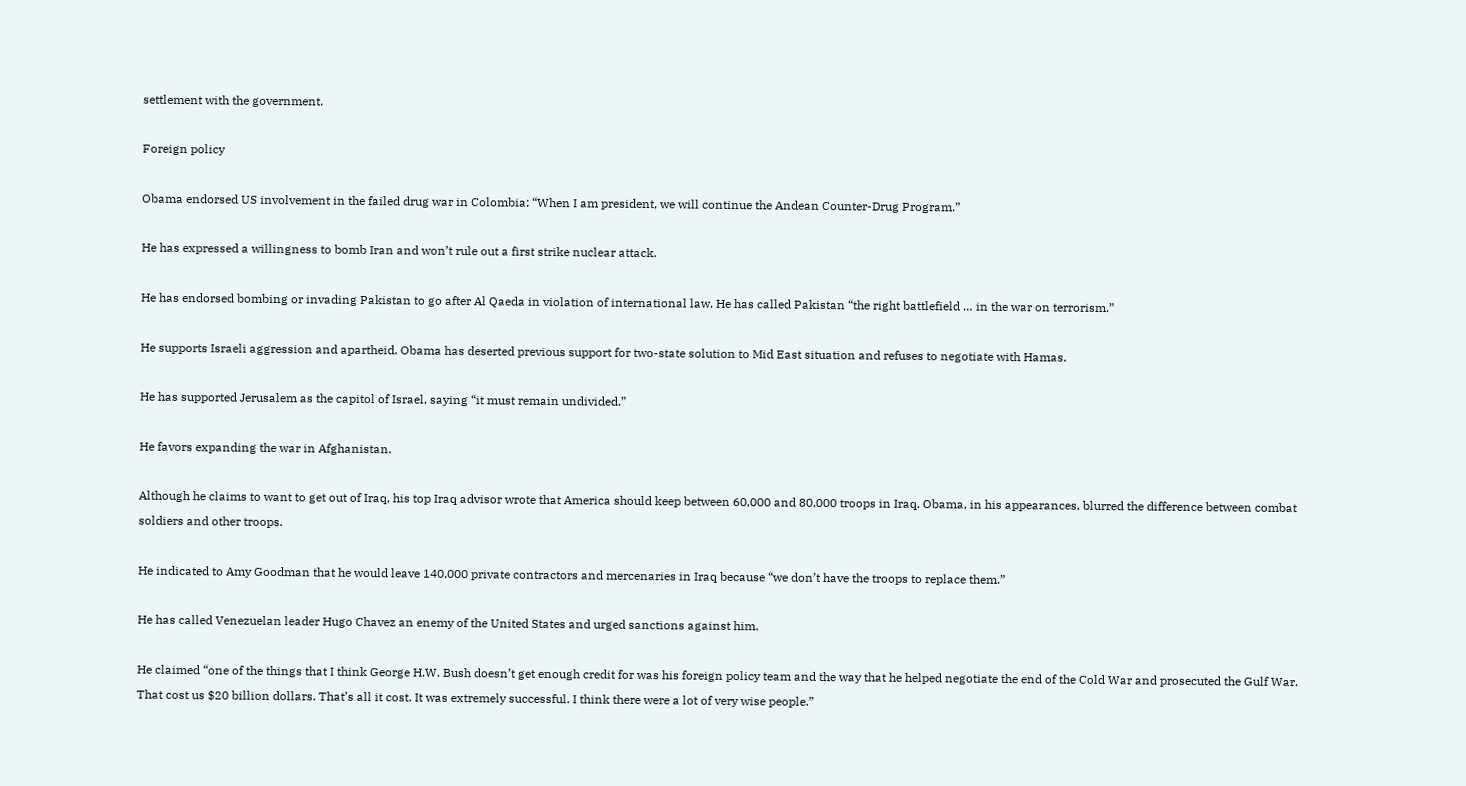settlement with the government.

Foreign policy

Obama endorsed US involvement in the failed drug war in Colombia: “When I am president, we will continue the Andean Counter-Drug Program.”

He has expressed a willingness to bomb Iran and won’t rule out a first strike nuclear attack.

He has endorsed bombing or invading Pakistan to go after Al Qaeda in violation of international law. He has called Pakistan “the right battlefield … in the war on terrorism.”

He supports Israeli aggression and apartheid. Obama has deserted previous support for two-state solution to Mid East situation and refuses to negotiate with Hamas.

He has supported Jerusalem as the capitol of Israel, saying “it must remain undivided.”

He favors expanding the war in Afghanistan.

Although he claims to want to get out of Iraq, his top Iraq advisor wrote that America should keep between 60,000 and 80,000 troops in Iraq. Obama, in his appearances, blurred the difference between combat soldiers and other troops.

He indicated to Amy Goodman that he would leave 140,000 private contractors and mercenaries in Iraq because “we don’t have the troops to replace them.”

He has called Venezuelan leader Hugo Chavez an enemy of the United States and urged sanctions against him.

He claimed “one of the things that I think George H.W. Bush doesn’t get enough credit for was his foreign policy team and the way that he helped negotiate the end of the Cold War and prosecuted the Gulf War. That cost us $20 billion dollars. That’s all it cost. It was extremely successful. I think there were a lot of very wise people.”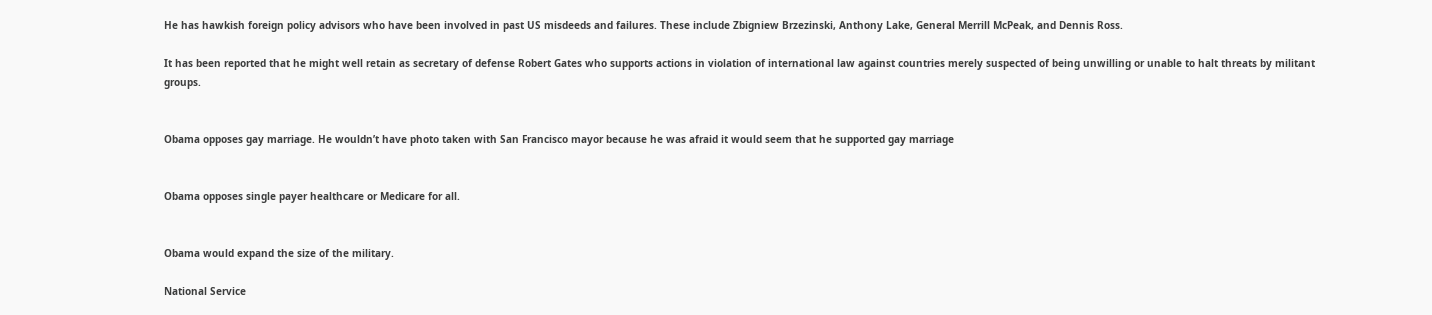He has hawkish foreign policy advisors who have been involved in past US misdeeds and failures. These include Zbigniew Brzezinski, Anthony Lake, General Merrill McPeak, and Dennis Ross.

It has been reported that he might well retain as secretary of defense Robert Gates who supports actions in violation of international law against countries merely suspected of being unwilling or unable to halt threats by militant groups.


Obama opposes gay marriage. He wouldn’t have photo taken with San Francisco mayor because he was afraid it would seem that he supported gay marriage


Obama opposes single payer healthcare or Medicare for all.


Obama would expand the size of the military.

National Service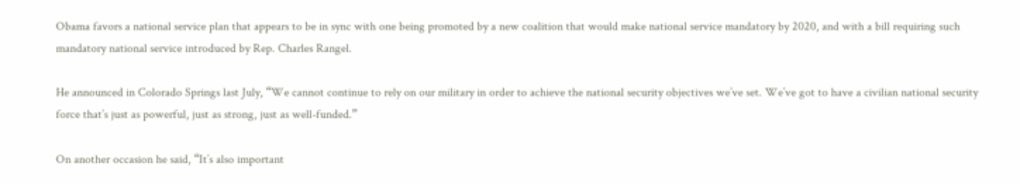Obama favors a national service plan that appears to be in sync with one being promoted by a new coalition that would make national service mandatory by 2020, and with a bill requiring such mandatory national service introduced by Rep. Charles Rangel.

He announced in Colorado Springs last July, “We cannot continue to rely on our military in order to achieve the national security objectives we’ve set. We’ve got to have a civilian national security force that’s just as powerful, just as strong, just as well-funded.”

On another occasion he said, “It’s also important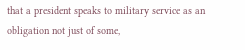that a president speaks to military service as an obligation not just of some,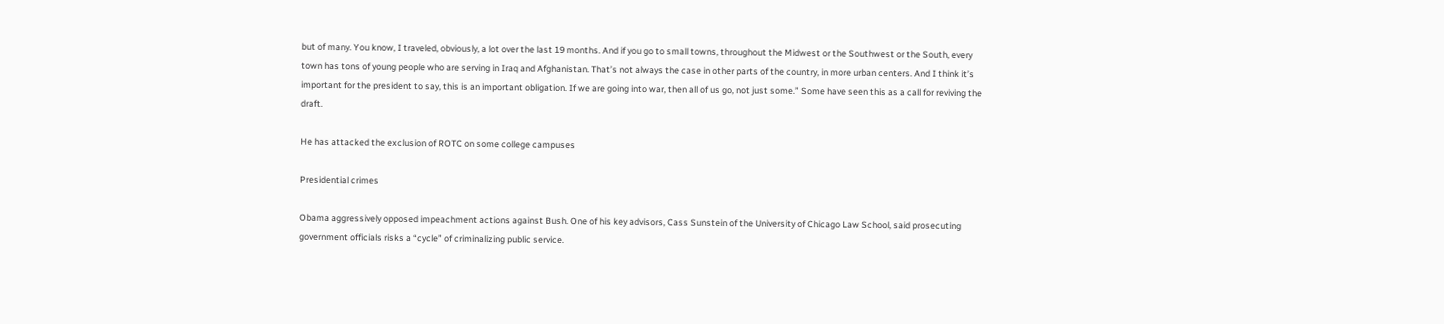but of many. You know, I traveled, obviously, a lot over the last 19 months. And if you go to small towns, throughout the Midwest or the Southwest or the South, every town has tons of young people who are serving in Iraq and Afghanistan. That’s not always the case in other parts of the country, in more urban centers. And I think it’s important for the president to say, this is an important obligation. If we are going into war, then all of us go, not just some.” Some have seen this as a call for reviving the draft.

He has attacked the exclusion of ROTC on some college campuses

Presidential crimes

Obama aggressively opposed impeachment actions against Bush. One of his key advisors, Cass Sunstein of the University of Chicago Law School, said prosecuting government officials risks a “cycle” of criminalizing public service.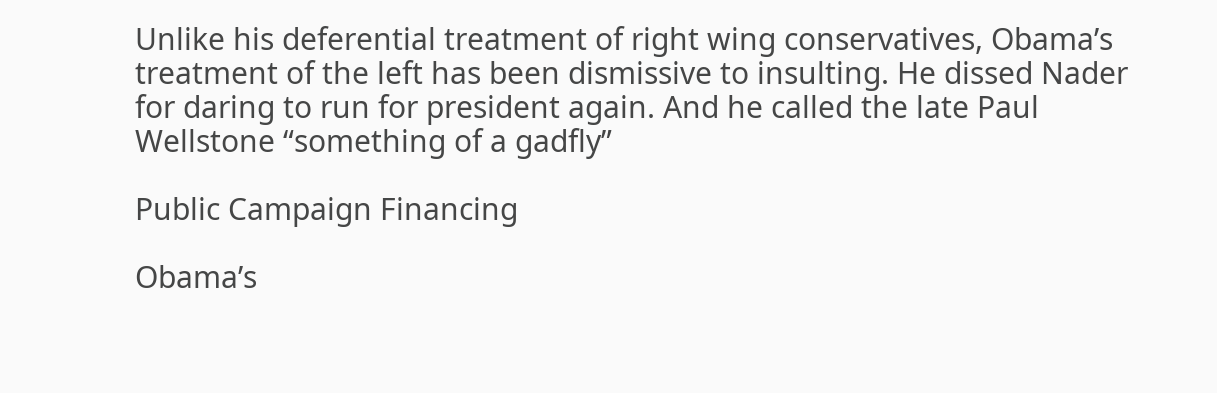Unlike his deferential treatment of right wing conservatives, Obama’s treatment of the left has been dismissive to insulting. He dissed Nader for daring to run for president again. And he called the late Paul Wellstone “something of a gadfly”

Public Campaign Financing

Obama’s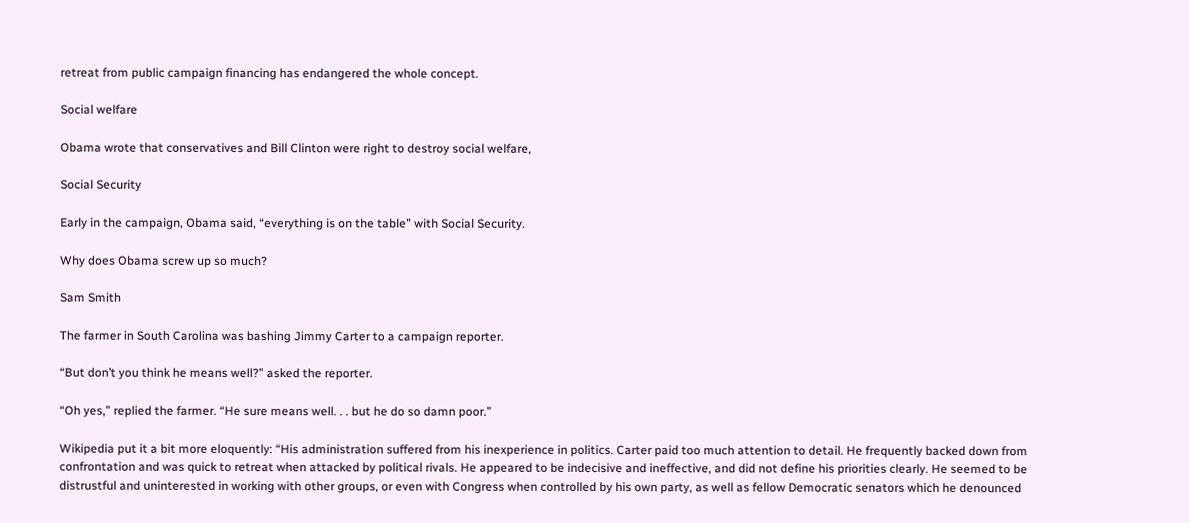retreat from public campaign financing has endangered the whole concept.

Social welfare

Obama wrote that conservatives and Bill Clinton were right to destroy social welfare,

Social Security

Early in the campaign, Obama said, “everything is on the table” with Social Security.

Why does Obama screw up so much?

Sam Smith

The farmer in South Carolina was bashing Jimmy Carter to a campaign reporter.

“But don’t you think he means well?” asked the reporter.

“Oh yes,” replied the farmer. “He sure means well. . . but he do so damn poor.”

Wikipedia put it a bit more eloquently: “His administration suffered from his inexperience in politics. Carter paid too much attention to detail. He frequently backed down from confrontation and was quick to retreat when attacked by political rivals. He appeared to be indecisive and ineffective, and did not define his priorities clearly. He seemed to be distrustful and uninterested in working with other groups, or even with Congress when controlled by his own party, as well as fellow Democratic senators which he denounced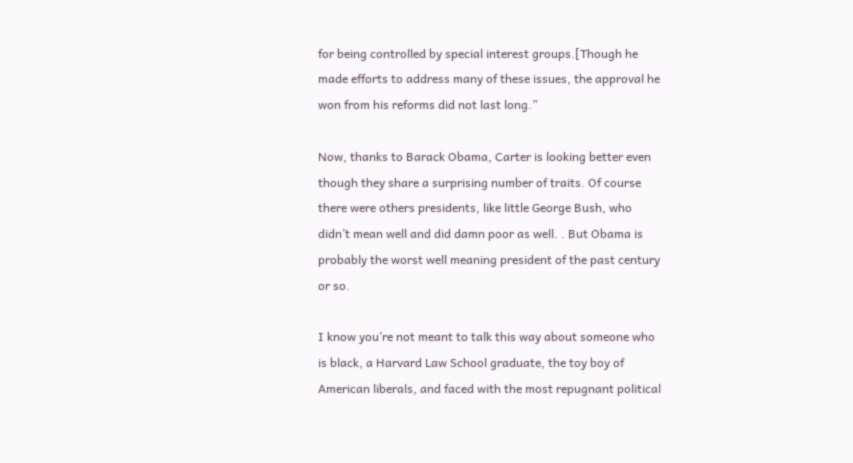for being controlled by special interest groups.[Though he made efforts to address many of these issues, the approval he won from his reforms did not last long.”

Now, thanks to Barack Obama, Carter is looking better even though they share a surprising number of traits. Of course there were others presidents, like little George Bush, who didn’t mean well and did damn poor as well. . But Obama is probably the worst well meaning president of the past century or so.

I know you’re not meant to talk this way about someone who is black, a Harvard Law School graduate, the toy boy of American liberals, and faced with the most repugnant political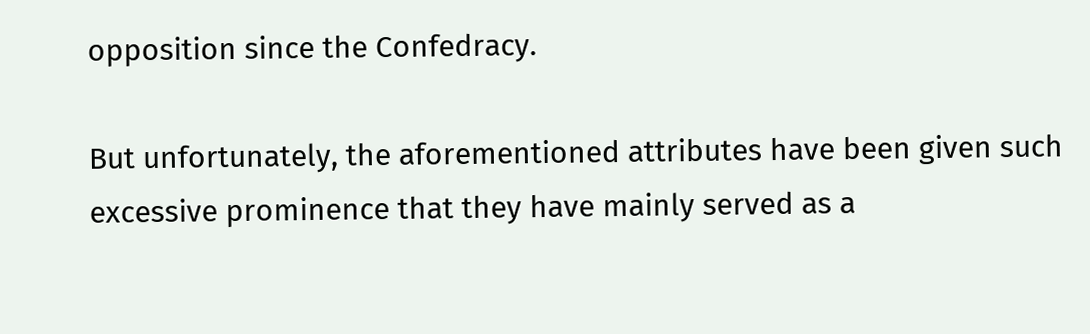opposition since the Confedracy.

But unfortunately, the aforementioned attributes have been given such excessive prominence that they have mainly served as a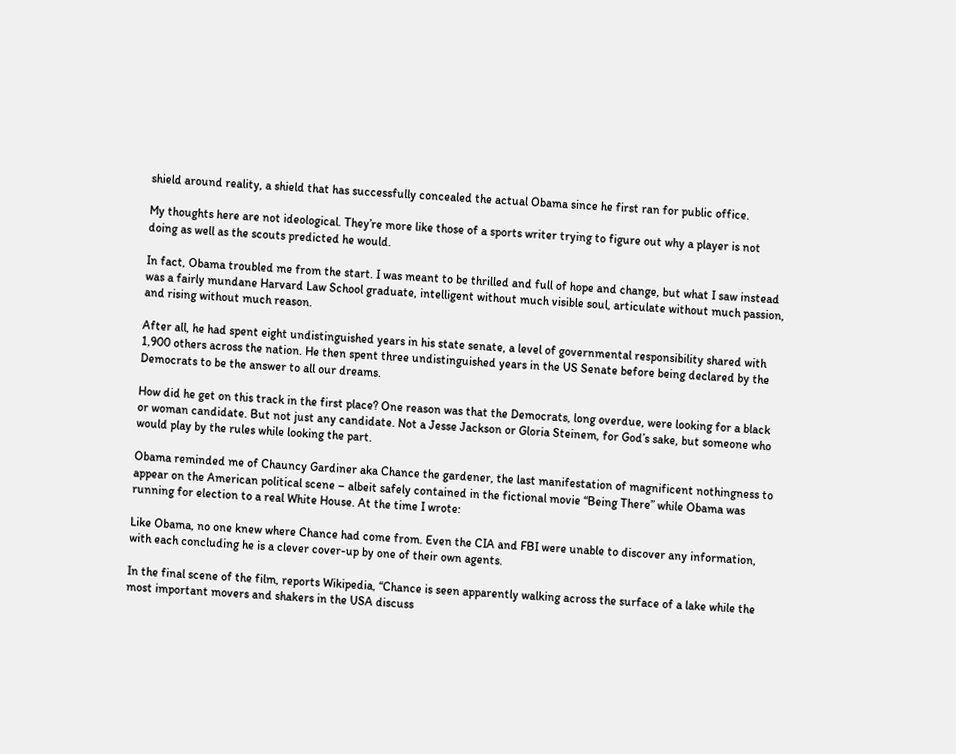shield around reality, a shield that has successfully concealed the actual Obama since he first ran for public office.

My thoughts here are not ideological. They’re more like those of a sports writer trying to figure out why a player is not doing as well as the scouts predicted he would.

In fact, Obama troubled me from the start. I was meant to be thrilled and full of hope and change, but what I saw instead was a fairly mundane Harvard Law School graduate, intelligent without much visible soul, articulate without much passion, and rising without much reason.

After all, he had spent eight undistinguished years in his state senate, a level of governmental responsibility shared with 1,900 others across the nation. He then spent three undistinguished years in the US Senate before being declared by the Democrats to be the answer to all our dreams.

How did he get on this track in the first place? One reason was that the Democrats, long overdue, were looking for a black or woman candidate. But not just any candidate. Not a Jesse Jackson or Gloria Steinem, for God’s sake, but someone who would play by the rules while looking the part.

Obama reminded me of Chauncy Gardiner aka Chance the gardener, the last manifestation of magnificent nothingness to appear on the American political scene – albeit safely contained in the fictional movie “Being There” while Obama was running for election to a real White House. At the time I wrote:

Like Obama, no one knew where Chance had come from. Even the CIA and FBI were unable to discover any information, with each concluding he is a clever cover-up by one of their own agents.

In the final scene of the film, reports Wikipedia, “Chance is seen apparently walking across the surface of a lake while the most important movers and shakers in the USA discuss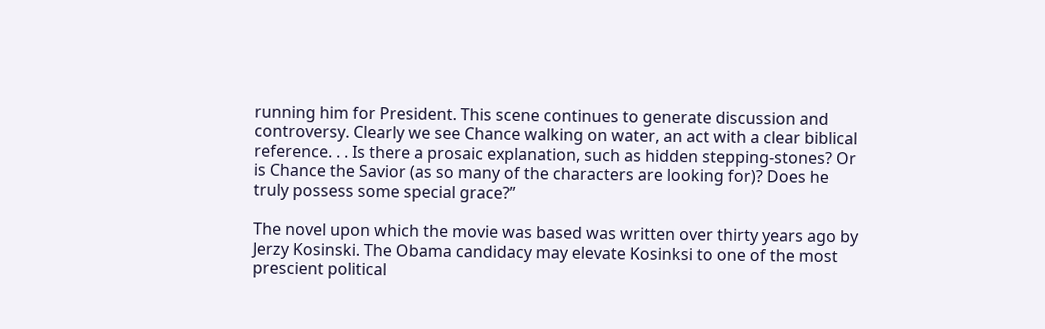running him for President. This scene continues to generate discussion and controversy. Clearly we see Chance walking on water, an act with a clear biblical reference. . . Is there a prosaic explanation, such as hidden stepping-stones? Or is Chance the Savior (as so many of the characters are looking for)? Does he truly possess some special grace?”

The novel upon which the movie was based was written over thirty years ago by Jerzy Kosinski. The Obama candidacy may elevate Kosinksi to one of the most prescient political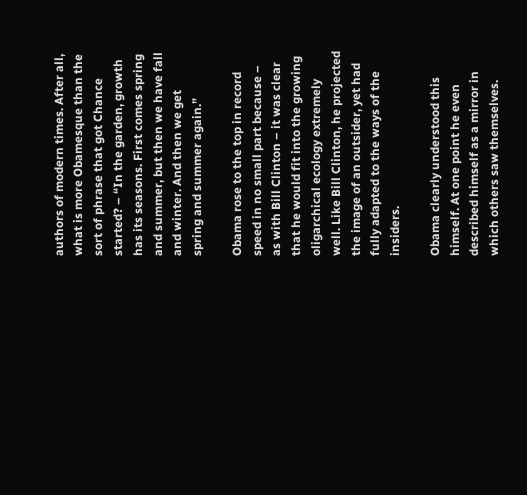authors of modern times. After all, what is more Obamesque than the sort of phrase that got Chance started? – “In the garden, growth has its seasons. First comes spring and summer, but then we have fall and winter. And then we get spring and summer again.”

Obama rose to the top in record speed in no small part because – as with Bill Clinton – it was clear that he would fit into the growing oligarchical ecology extremely well. Like Bill Clinton, he projected the image of an outsider, yet had fully adapted to the ways of the insiders.

Obama clearly understood this himself. At one point he even described himself as a mirror in which others saw themselves.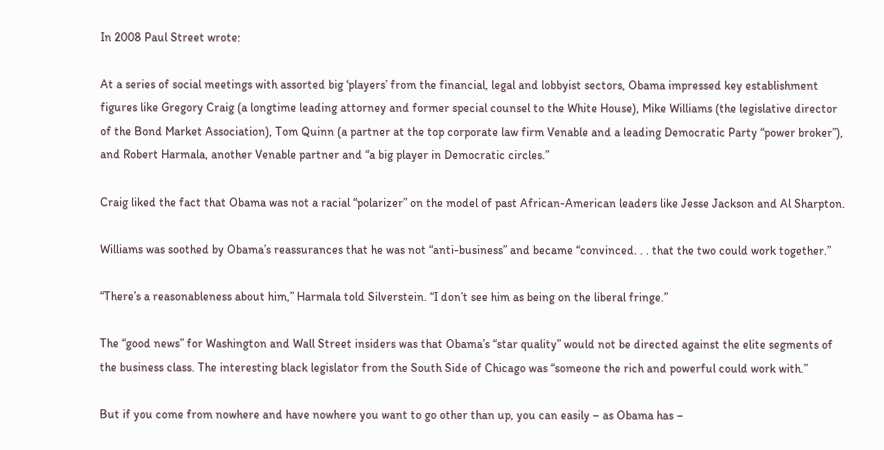In 2008 Paul Street wrote:

At a series of social meetings with assorted big ‘players’ from the financial, legal and lobbyist sectors, Obama impressed key establishment figures like Gregory Craig (a longtime leading attorney and former special counsel to the White House), Mike Williams (the legislative director of the Bond Market Association), Tom Quinn (a partner at the top corporate law firm Venable and a leading Democratic Party “power broker”), and Robert Harmala, another Venable partner and “a big player in Democratic circles.”

Craig liked the fact that Obama was not a racial “polarizer” on the model of past African-American leaders like Jesse Jackson and Al Sharpton.

Williams was soothed by Obama’s reassurances that he was not “anti-business” and became “convinced. . . that the two could work together.”

“There’s a reasonableness about him,” Harmala told Silverstein. “I don’t see him as being on the liberal fringe.”

The “good news” for Washington and Wall Street insiders was that Obama’s “star quality” would not be directed against the elite segments of the business class. The interesting black legislator from the South Side of Chicago was “someone the rich and powerful could work with.”

But if you come from nowhere and have nowhere you want to go other than up, you can easily – as Obama has –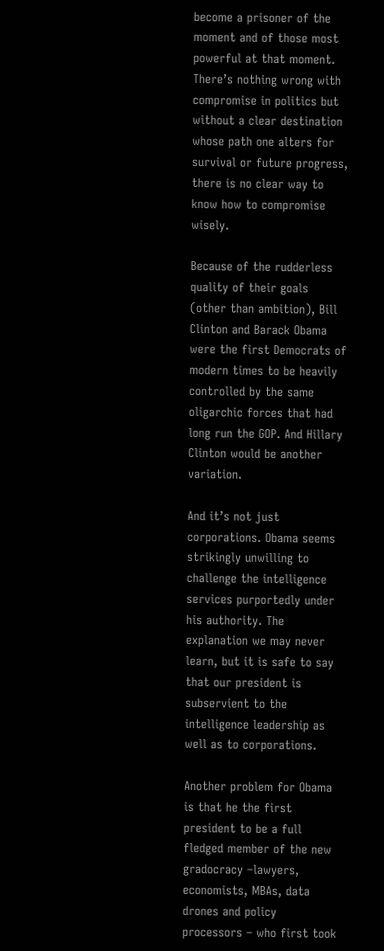become a prisoner of the moment and of those most powerful at that moment. There’s nothing wrong with compromise in politics but without a clear destination whose path one alters for survival or future progress, there is no clear way to know how to compromise wisely.

Because of the rudderless quality of their goals (other than ambition), Bill Clinton and Barack Obama were the first Democrats of modern times to be heavily controlled by the same oligarchic forces that had long run the GOP. And Hillary Clinton would be another variation.

And it’s not just corporations. Obama seems strikingly unwilling to challenge the intelligence services purportedly under his authority. The explanation we may never learn, but it is safe to say that our president is subservient to the intelligence leadership as well as to corporations.

Another problem for Obama is that he the first president to be a full fledged member of the new gradocracy –lawyers, economists, MBAs, data drones and policy processors – who first took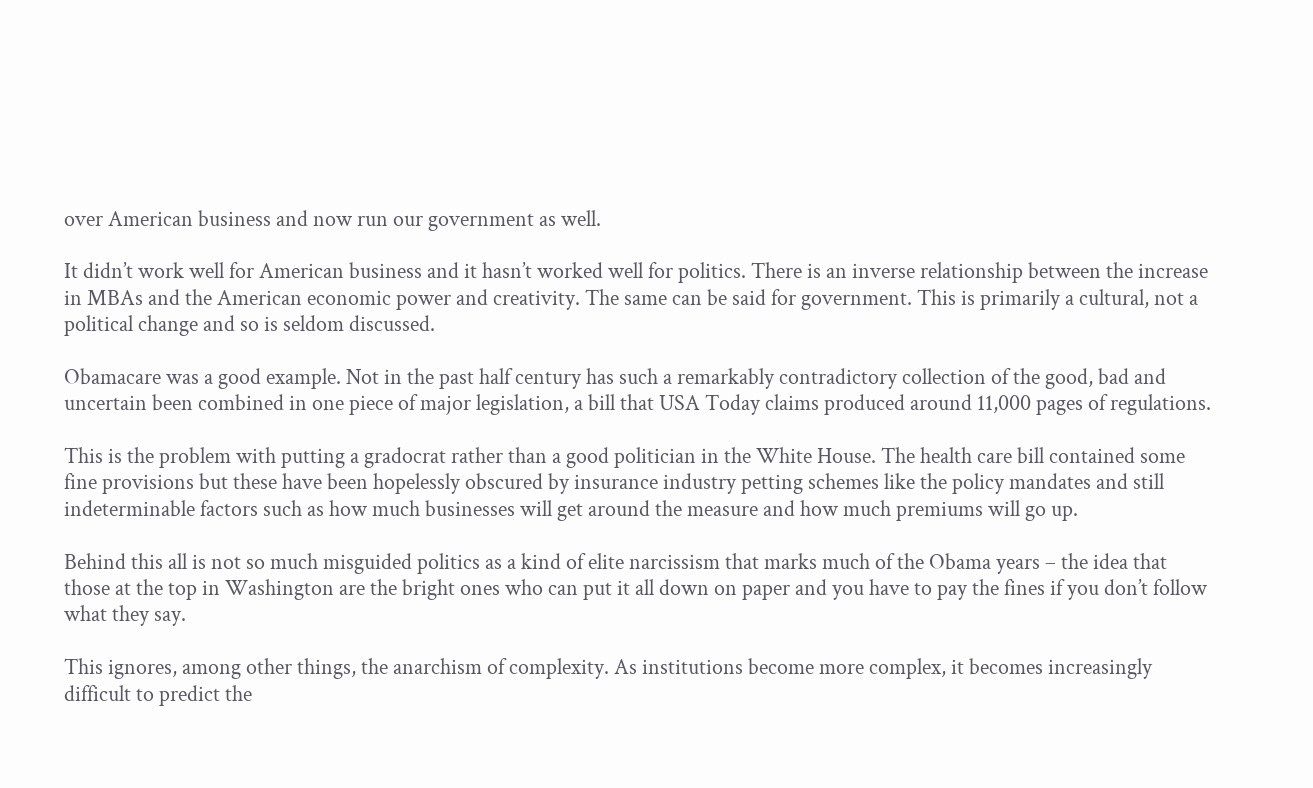over American business and now run our government as well.

It didn’t work well for American business and it hasn’t worked well for politics. There is an inverse relationship between the increase in MBAs and the American economic power and creativity. The same can be said for government. This is primarily a cultural, not a political change and so is seldom discussed.

Obamacare was a good example. Not in the past half century has such a remarkably contradictory collection of the good, bad and uncertain been combined in one piece of major legislation, a bill that USA Today claims produced around 11,000 pages of regulations.

This is the problem with putting a gradocrat rather than a good politician in the White House. The health care bill contained some fine provisions but these have been hopelessly obscured by insurance industry petting schemes like the policy mandates and still indeterminable factors such as how much businesses will get around the measure and how much premiums will go up.

Behind this all is not so much misguided politics as a kind of elite narcissism that marks much of the Obama years – the idea that those at the top in Washington are the bright ones who can put it all down on paper and you have to pay the fines if you don’t follow what they say.

This ignores, among other things, the anarchism of complexity. As institutions become more complex, it becomes increasingly difficult to predict the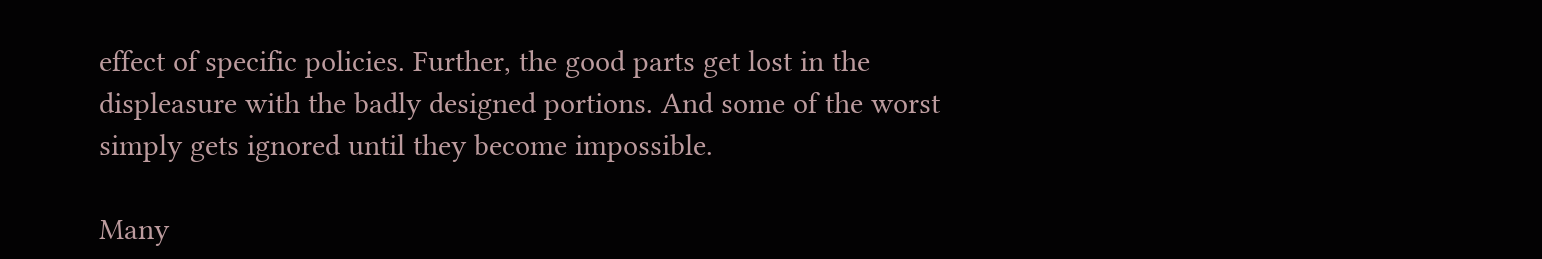effect of specific policies. Further, the good parts get lost in the displeasure with the badly designed portions. And some of the worst simply gets ignored until they become impossible.

Many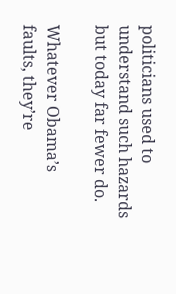politicians used to understand such hazards but today far fewer do.

Whatever Obama’s faults, they’re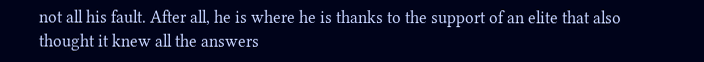not all his fault. After all, he is where he is thanks to the support of an elite that also thought it knew all the answers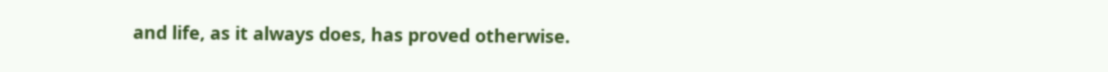and life, as it always does, has proved otherwise.